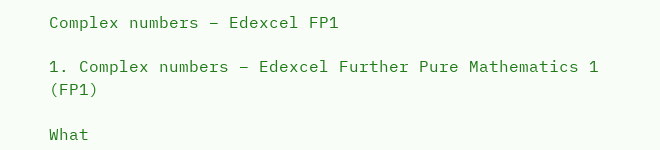Complex numbers – Edexcel FP1

1. Complex numbers – Edexcel Further Pure Mathematics 1 (FP1)

What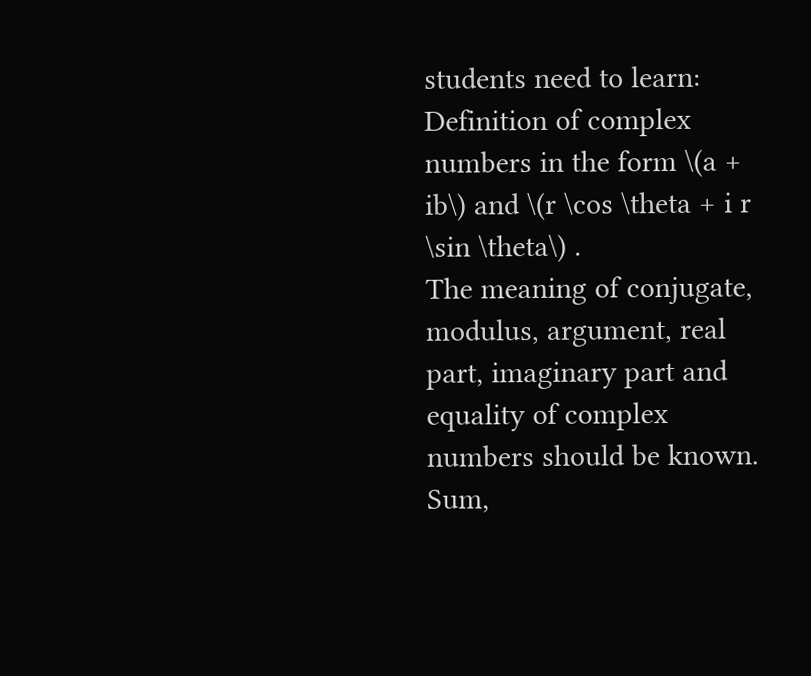students need to learn:
Definition of complex numbers in the form \(a + ib\) and \(r \cos \theta + i r \sin \theta\) .
The meaning of conjugate, modulus, argument, real part, imaginary part and equality of complex numbers should be known.
Sum,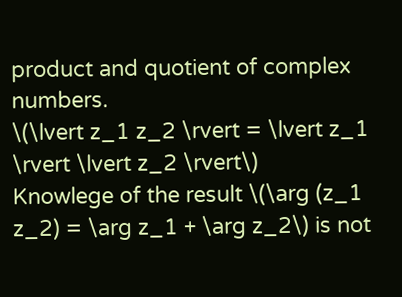product and quotient of complex numbers.
\(\lvert z_1 z_2 \rvert = \lvert z_1 \rvert \lvert z_2 \rvert\)
Knowlege of the result \(\arg (z_1 z_2) = \arg z_1 + \arg z_2\) is not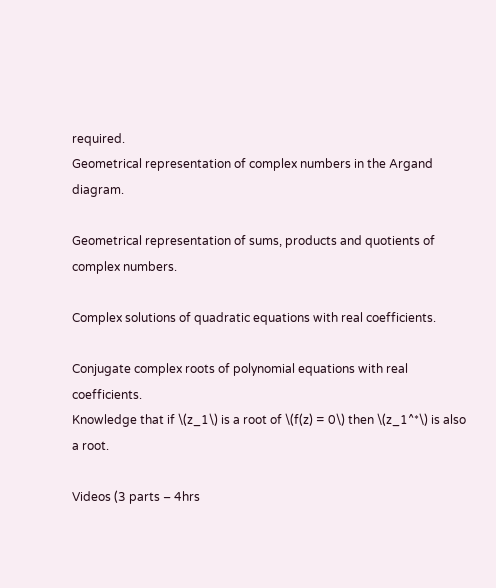required.
Geometrical representation of complex numbers in the Argand diagram.

Geometrical representation of sums, products and quotients of complex numbers.

Complex solutions of quadratic equations with real coefficients.

Conjugate complex roots of polynomial equations with real coefficients.
Knowledge that if \(z_1\) is a root of \(f(z) = 0\) then \(z_1^*\) is also a root.

Videos (3 parts – 4hrs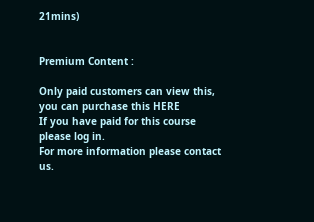21mins)


Premium Content :

Only paid customers can view this, you can purchase this HERE
If you have paid for this course please log in.
For more information please contact us.